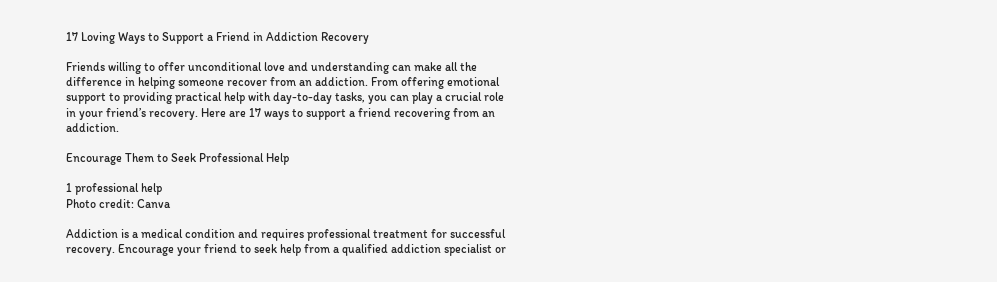17 Loving Ways to Support a Friend in Addiction Recovery

Friends willing to offer unconditional love and understanding can make all the difference in helping someone recover from an addiction. From offering emotional support to providing practical help with day-to-day tasks, you can play a crucial role in your friend’s recovery. Here are 17 ways to support a friend recovering from an addiction.

Encourage Them to Seek Professional Help

1 professional help
Photo credit: Canva

Addiction is a medical condition and requires professional treatment for successful recovery. Encourage your friend to seek help from a qualified addiction specialist or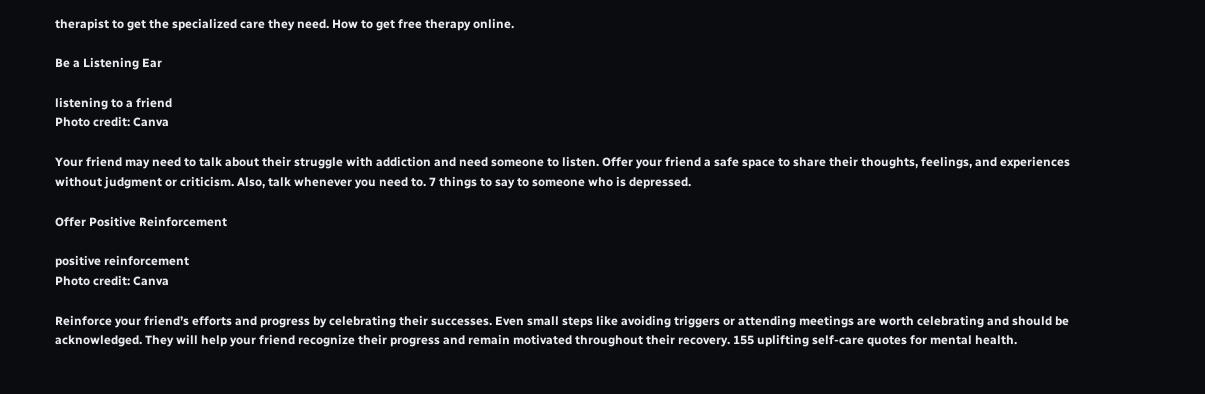therapist to get the specialized care they need. How to get free therapy online.

Be a Listening Ear

listening to a friend
Photo credit: Canva

Your friend may need to talk about their struggle with addiction and need someone to listen. Offer your friend a safe space to share their thoughts, feelings, and experiences without judgment or criticism. Also, talk whenever you need to. 7 things to say to someone who is depressed.

Offer Positive Reinforcement

positive reinforcement
Photo credit: Canva

Reinforce your friend’s efforts and progress by celebrating their successes. Even small steps like avoiding triggers or attending meetings are worth celebrating and should be acknowledged. They will help your friend recognize their progress and remain motivated throughout their recovery. 155 uplifting self-care quotes for mental health.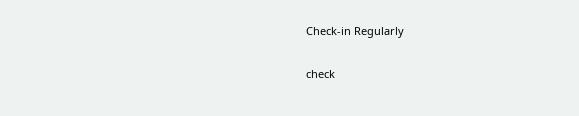Check-in Regularly

check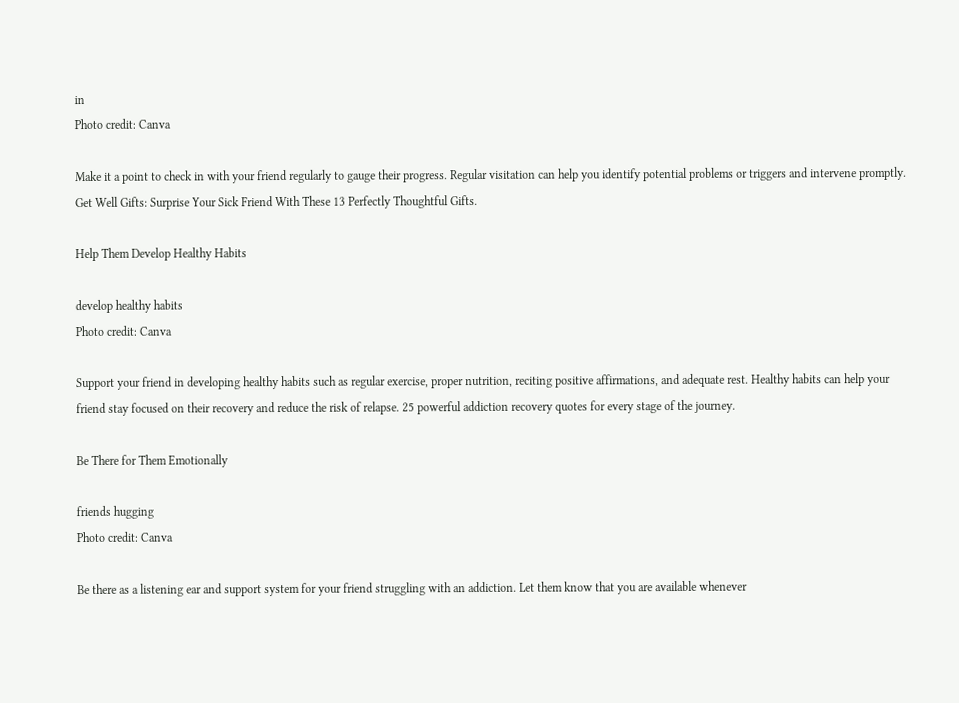in
Photo credit: Canva

Make it a point to check in with your friend regularly to gauge their progress. Regular visitation can help you identify potential problems or triggers and intervene promptly. Get Well Gifts: Surprise Your Sick Friend With These 13 Perfectly Thoughtful Gifts.

Help Them Develop Healthy Habits

develop healthy habits
Photo credit: Canva

Support your friend in developing healthy habits such as regular exercise, proper nutrition, reciting positive affirmations, and adequate rest. Healthy habits can help your friend stay focused on their recovery and reduce the risk of relapse. 25 powerful addiction recovery quotes for every stage of the journey.

Be There for Them Emotionally

friends hugging
Photo credit: Canva

Be there as a listening ear and support system for your friend struggling with an addiction. Let them know that you are available whenever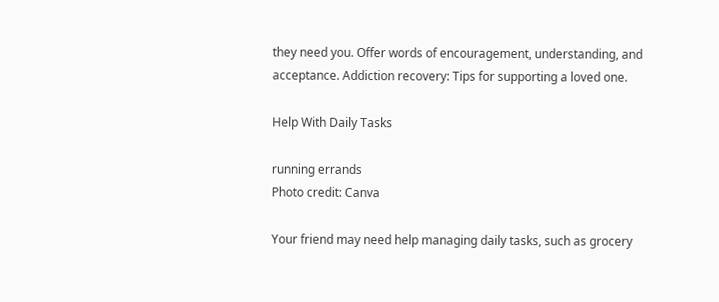they need you. Offer words of encouragement, understanding, and acceptance. Addiction recovery: Tips for supporting a loved one.

Help With Daily Tasks

running errands
Photo credit: Canva

Your friend may need help managing daily tasks, such as grocery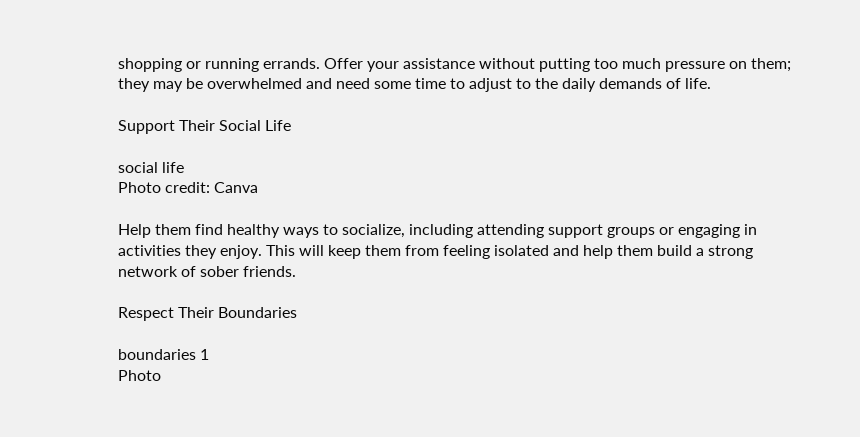shopping or running errands. Offer your assistance without putting too much pressure on them; they may be overwhelmed and need some time to adjust to the daily demands of life.

Support Their Social Life

social life
Photo credit: Canva

Help them find healthy ways to socialize, including attending support groups or engaging in activities they enjoy. This will keep them from feeling isolated and help them build a strong network of sober friends.

Respect Their Boundaries

boundaries 1
Photo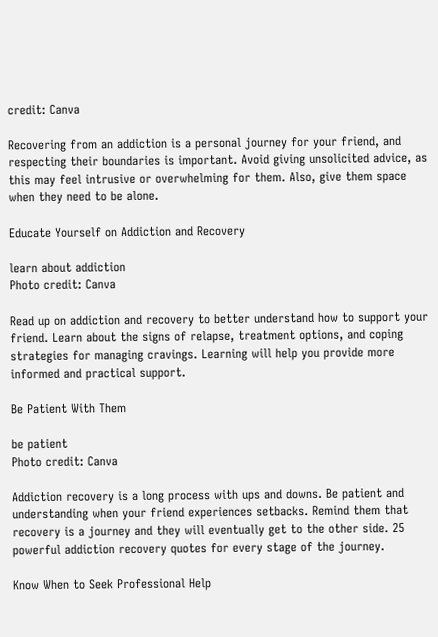credit: Canva

Recovering from an addiction is a personal journey for your friend, and respecting their boundaries is important. Avoid giving unsolicited advice, as this may feel intrusive or overwhelming for them. Also, give them space when they need to be alone.

Educate Yourself on Addiction and Recovery

learn about addiction
Photo credit: Canva

Read up on addiction and recovery to better understand how to support your friend. Learn about the signs of relapse, treatment options, and coping strategies for managing cravings. Learning will help you provide more informed and practical support.

Be Patient With Them

be patient
Photo credit: Canva

Addiction recovery is a long process with ups and downs. Be patient and understanding when your friend experiences setbacks. Remind them that recovery is a journey and they will eventually get to the other side. 25 powerful addiction recovery quotes for every stage of the journey.

Know When to Seek Professional Help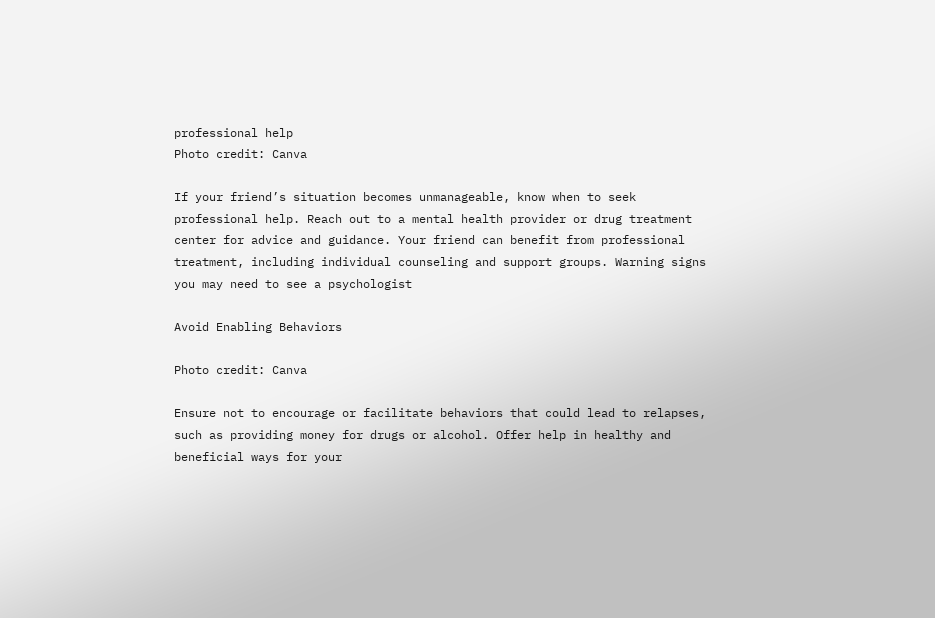professional help
Photo credit: Canva

If your friend’s situation becomes unmanageable, know when to seek professional help. Reach out to a mental health provider or drug treatment center for advice and guidance. Your friend can benefit from professional treatment, including individual counseling and support groups. Warning signs you may need to see a psychologist

Avoid Enabling Behaviors

Photo credit: Canva

Ensure not to encourage or facilitate behaviors that could lead to relapses, such as providing money for drugs or alcohol. Offer help in healthy and beneficial ways for your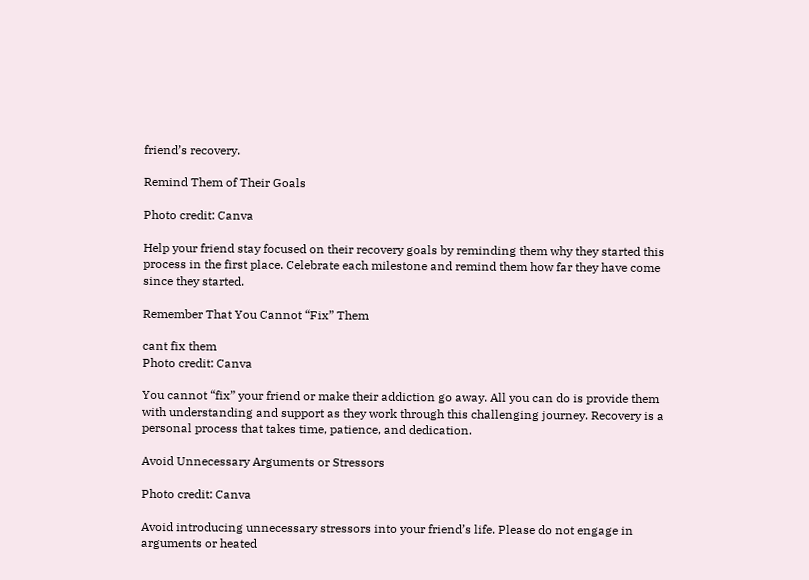friend’s recovery.

Remind Them of Their Goals

Photo credit: Canva

Help your friend stay focused on their recovery goals by reminding them why they started this process in the first place. Celebrate each milestone and remind them how far they have come since they started.

Remember That You Cannot “Fix” Them

cant fix them
Photo credit: Canva

You cannot “fix” your friend or make their addiction go away. All you can do is provide them with understanding and support as they work through this challenging journey. Recovery is a personal process that takes time, patience, and dedication.

Avoid Unnecessary Arguments or Stressors

Photo credit: Canva

Avoid introducing unnecessary stressors into your friend’s life. Please do not engage in arguments or heated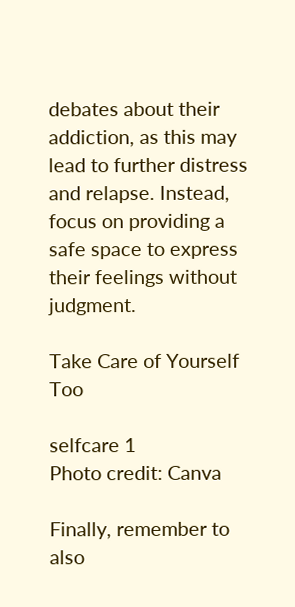debates about their addiction, as this may lead to further distress and relapse. Instead, focus on providing a safe space to express their feelings without judgment.

Take Care of Yourself Too

selfcare 1
Photo credit: Canva

Finally, remember to also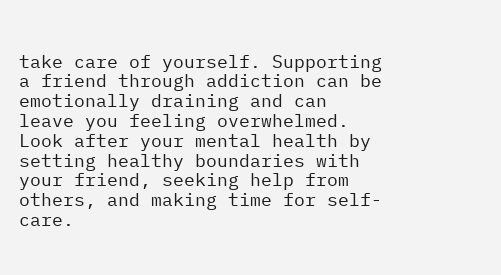take care of yourself. Supporting a friend through addiction can be emotionally draining and can leave you feeling overwhelmed. Look after your mental health by setting healthy boundaries with your friend, seeking help from others, and making time for self-care.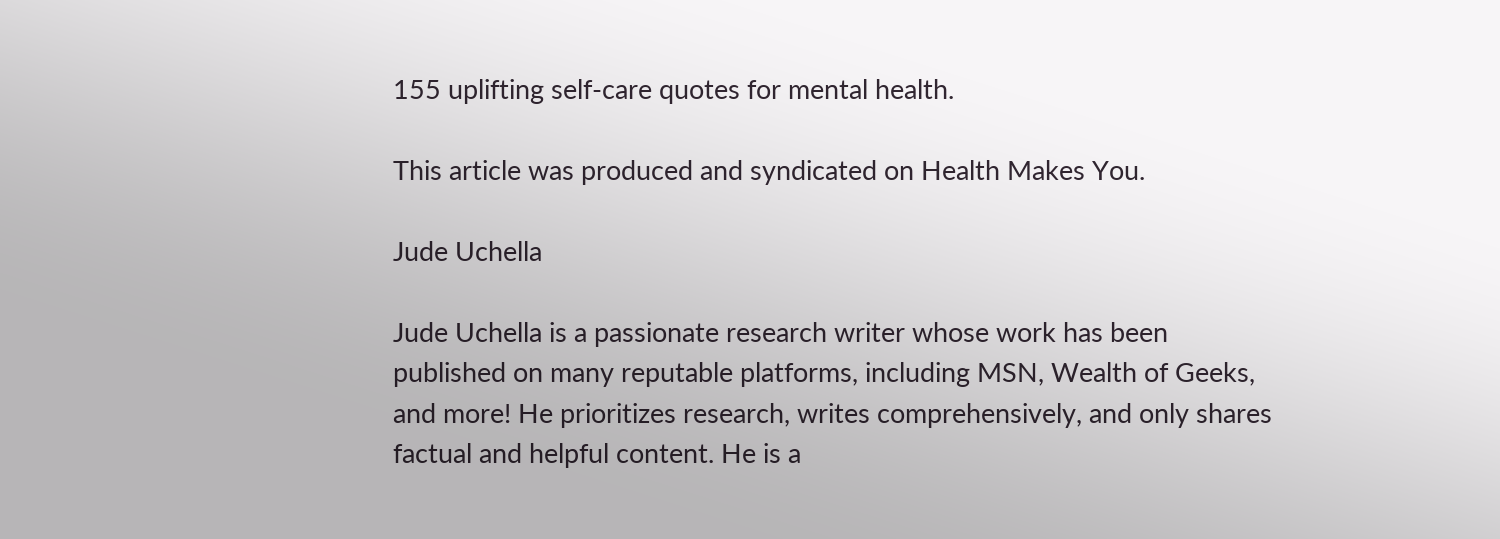155 uplifting self-care quotes for mental health.

This article was produced and syndicated on Health Makes You.

Jude Uchella

Jude Uchella is a passionate research writer whose work has been published on many reputable platforms, including MSN, Wealth of Geeks, and more! He prioritizes research, writes comprehensively, and only shares factual and helpful content. He is a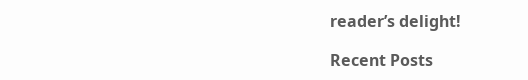reader’s delight!

Recent Posts